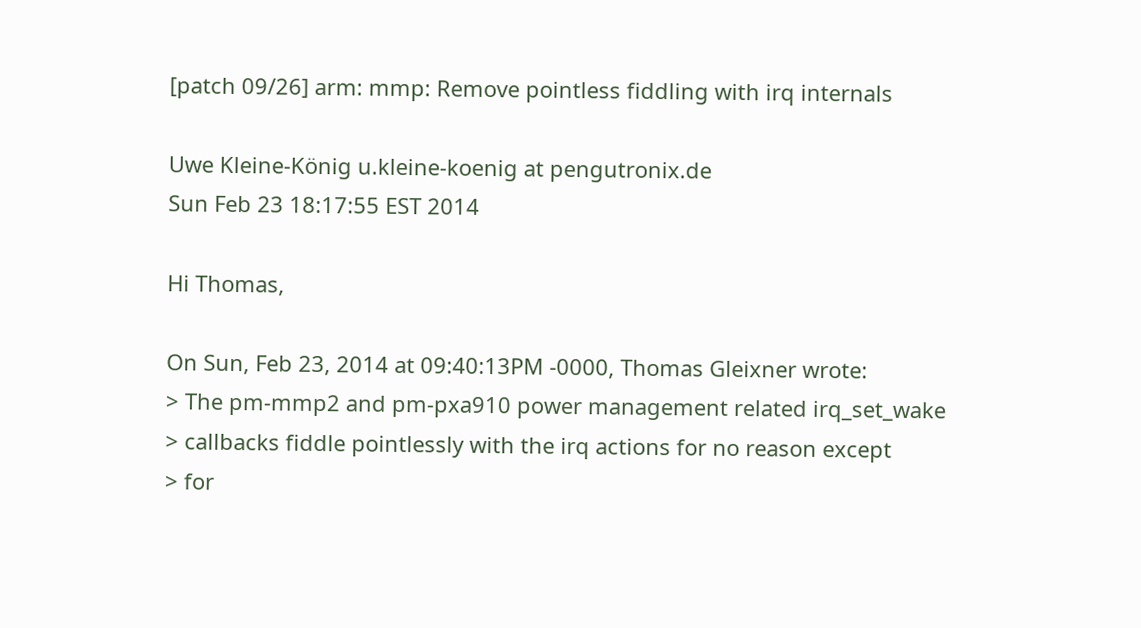[patch 09/26] arm: mmp: Remove pointless fiddling with irq internals

Uwe Kleine-König u.kleine-koenig at pengutronix.de
Sun Feb 23 18:17:55 EST 2014

Hi Thomas,

On Sun, Feb 23, 2014 at 09:40:13PM -0000, Thomas Gleixner wrote:
> The pm-mmp2 and pm-pxa910 power management related irq_set_wake
> callbacks fiddle pointlessly with the irq actions for no reason except
> for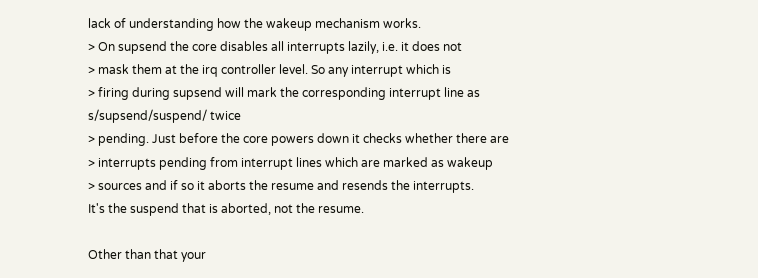lack of understanding how the wakeup mechanism works.
> On supsend the core disables all interrupts lazily, i.e. it does not
> mask them at the irq controller level. So any interrupt which is
> firing during supsend will mark the corresponding interrupt line as
s/supsend/suspend/ twice
> pending. Just before the core powers down it checks whether there are
> interrupts pending from interrupt lines which are marked as wakeup
> sources and if so it aborts the resume and resends the interrupts.
It's the suspend that is aborted, not the resume.

Other than that your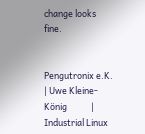change looks fine.


Pengutronix e.K.                           | Uwe Kleine-König            |
Industrial Linux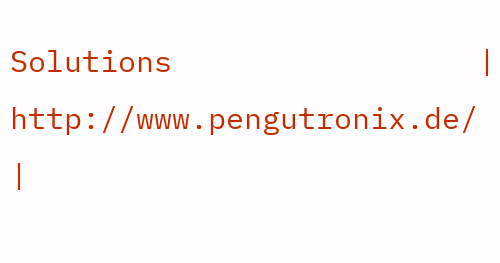Solutions                 | http://www.pengutronix.de/  |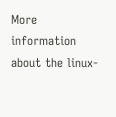More information about the linux-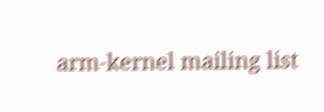arm-kernel mailing list